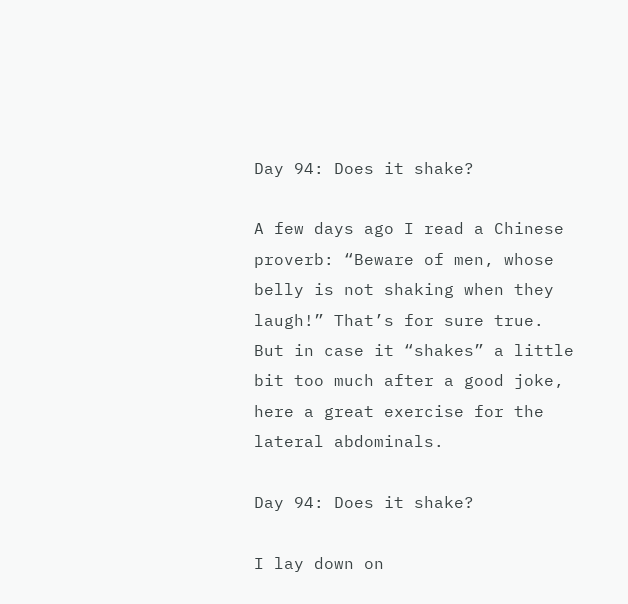Day 94: Does it shake?

A few days ago I read a Chinese proverb: “Beware of men, whose belly is not shaking when they laugh!” That’s for sure true. But in case it “shakes” a little bit too much after a good joke, here a great exercise for the lateral abdominals.

Day 94: Does it shake?

I lay down on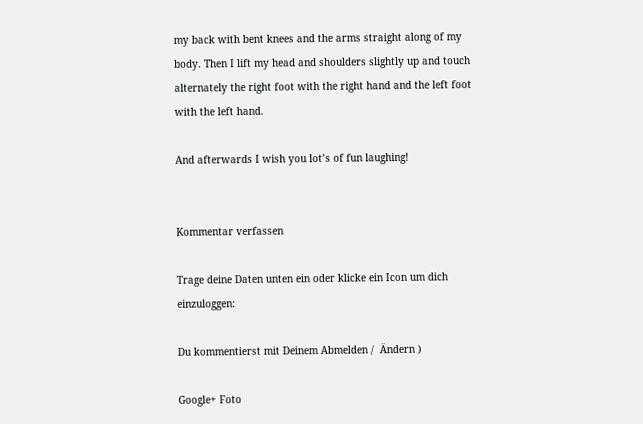my back with bent knees and the arms straight along of my body. Then I lift my head and shoulders slightly up and touch alternately the right foot with the right hand and the left foot with the left hand.

And afterwards I wish you lot’s of fun laughing!


Kommentar verfassen

Trage deine Daten unten ein oder klicke ein Icon um dich einzuloggen:

Du kommentierst mit Deinem Abmelden /  Ändern )

Google+ Foto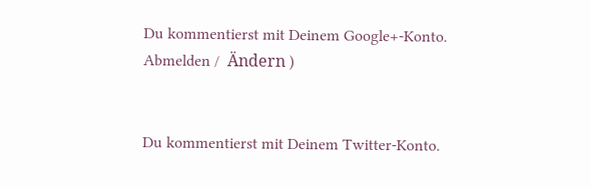Du kommentierst mit Deinem Google+-Konto. Abmelden /  Ändern )


Du kommentierst mit Deinem Twitter-Konto.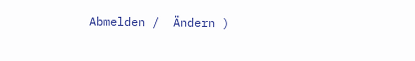Abmelden /  Ändern )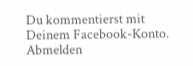Du kommentierst mit Deinem Facebook-Konto. Abmelden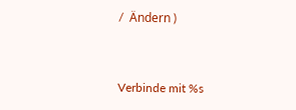/  Ändern )


Verbinde mit %s